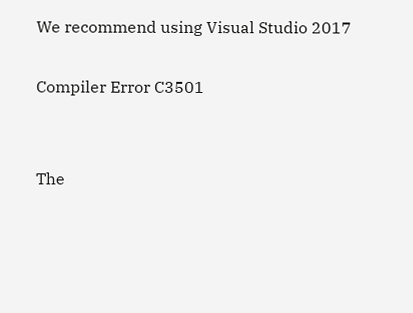We recommend using Visual Studio 2017

Compiler Error C3501


The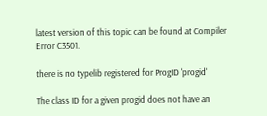latest version of this topic can be found at Compiler Error C3501.

there is no typelib registered for ProgID 'progid'

The class ID for a given progid does not have an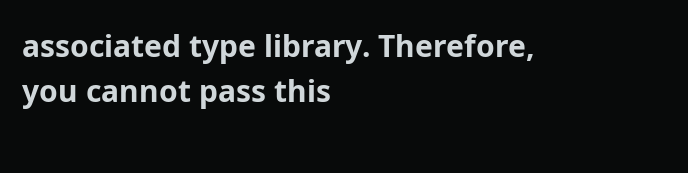associated type library. Therefore, you cannot pass this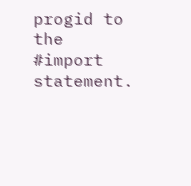progid to the #import statement.